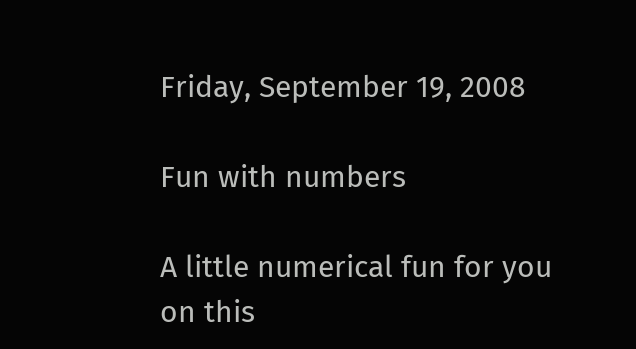Friday, September 19, 2008

Fun with numbers

A little numerical fun for you on this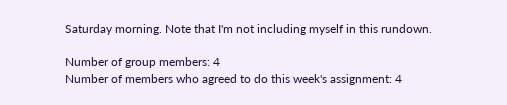Saturday morning. Note that I'm not including myself in this rundown.

Number of group members: 4
Number of members who agreed to do this week's assignment: 4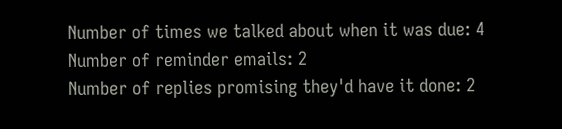Number of times we talked about when it was due: 4
Number of reminder emails: 2
Number of replies promising they'd have it done: 2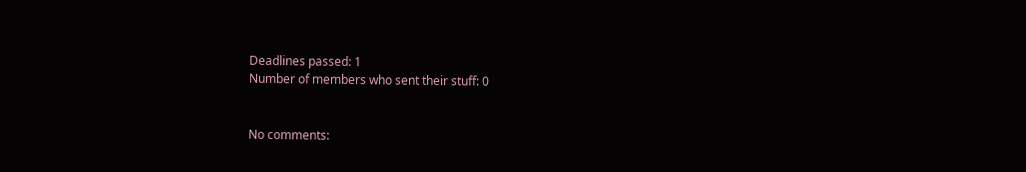Deadlines passed: 1
Number of members who sent their stuff: 0


No comments: